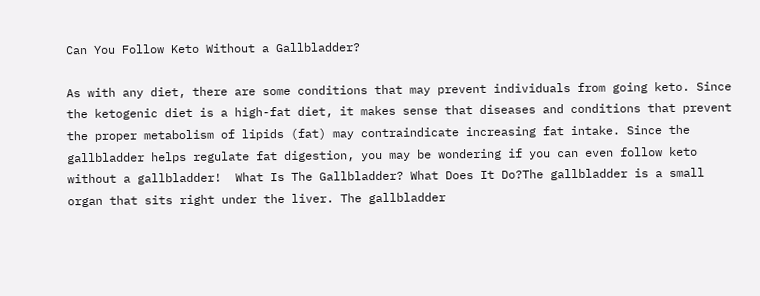Can You Follow Keto Without a Gallbladder?

As with any diet, there are some conditions that may prevent individuals from going keto. Since the ketogenic diet is a high-fat diet, it makes sense that diseases and conditions that prevent the proper metabolism of lipids (fat) may contraindicate increasing fat intake. Since the gallbladder helps regulate fat digestion, you may be wondering if you can even follow keto without a gallbladder!  What Is The Gallbladder? What Does It Do?The gallbladder is a small organ that sits right under the liver. The gallbladder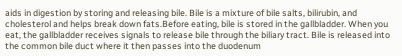aids in digestion by storing and releasing bile. Bile is a mixture of bile salts, bilirubin, and cholesterol and helps break down fats.Before eating, bile is stored in the gallbladder. When you eat, the gallbladder receives signals to release bile through the biliary tract. Bile is released into the common bile duct where it then passes into the duodenum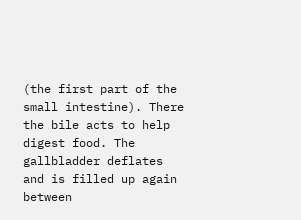(the first part of the small intestine). There the bile acts to help digest food. The gallbladder deflates and is filled up again between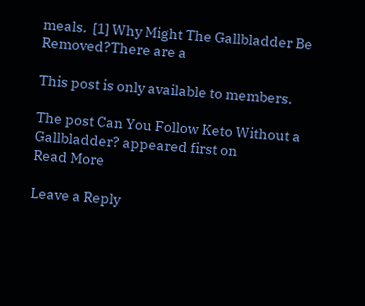meals.  [1] Why Might The Gallbladder Be Removed?There are a

This post is only available to members.

The post Can You Follow Keto Without a Gallbladder? appeared first on
Read More

Leave a Reply